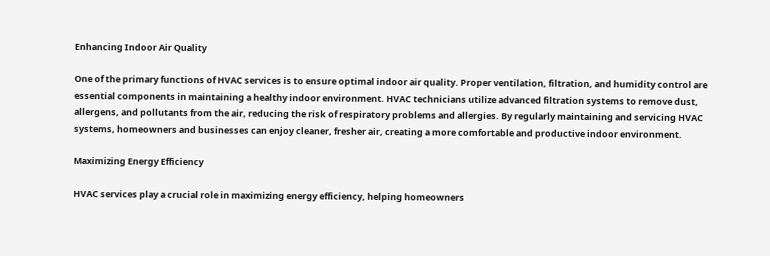Enhancing Indoor Air Quality

One of the primary functions of HVAC services is to ensure optimal indoor air quality. Proper ventilation, filtration, and humidity control are essential components in maintaining a healthy indoor environment. HVAC technicians utilize advanced filtration systems to remove dust, allergens, and pollutants from the air, reducing the risk of respiratory problems and allergies. By regularly maintaining and servicing HVAC systems, homeowners and businesses can enjoy cleaner, fresher air, creating a more comfortable and productive indoor environment.

Maximizing Energy Efficiency

HVAC services play a crucial role in maximizing energy efficiency, helping homeowners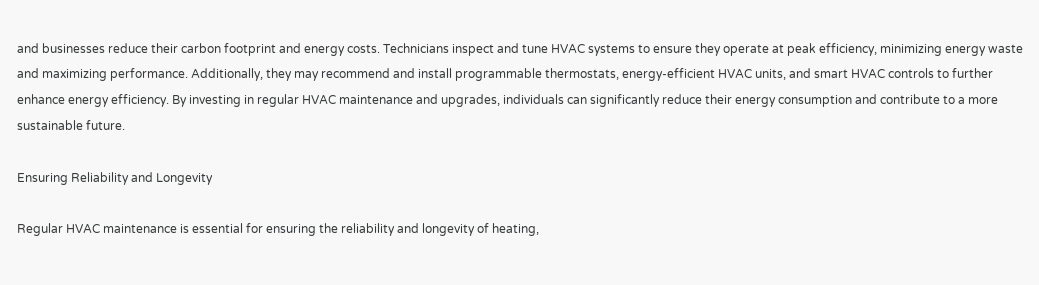and businesses reduce their carbon footprint and energy costs. Technicians inspect and tune HVAC systems to ensure they operate at peak efficiency, minimizing energy waste and maximizing performance. Additionally, they may recommend and install programmable thermostats, energy-efficient HVAC units, and smart HVAC controls to further enhance energy efficiency. By investing in regular HVAC maintenance and upgrades, individuals can significantly reduce their energy consumption and contribute to a more sustainable future.

Ensuring Reliability and Longevity

Regular HVAC maintenance is essential for ensuring the reliability and longevity of heating,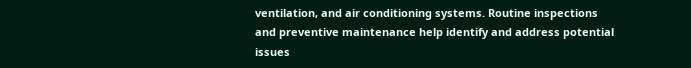ventilation, and air conditioning systems. Routine inspections and preventive maintenance help identify and address potential issues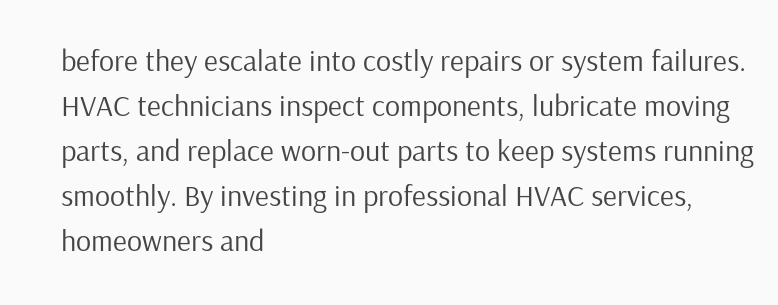before they escalate into costly repairs or system failures. HVAC technicians inspect components, lubricate moving parts, and replace worn-out parts to keep systems running smoothly. By investing in professional HVAC services, homeowners and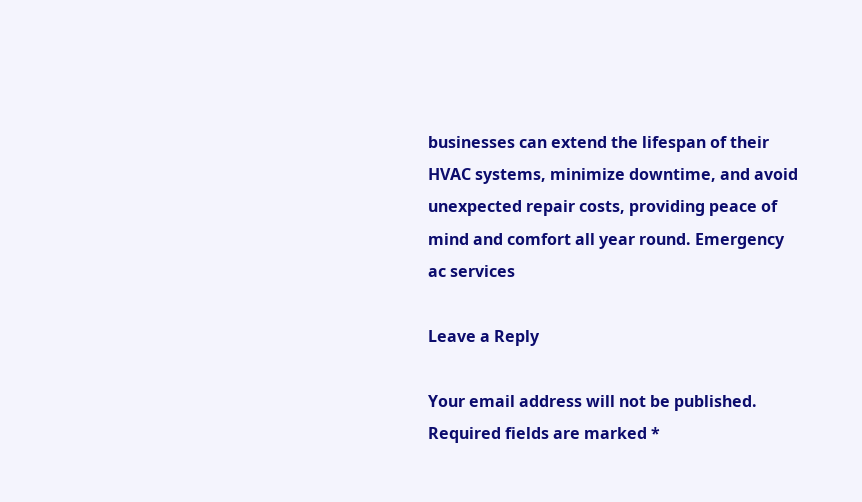businesses can extend the lifespan of their HVAC systems, minimize downtime, and avoid unexpected repair costs, providing peace of mind and comfort all year round. Emergency ac services

Leave a Reply

Your email address will not be published. Required fields are marked *